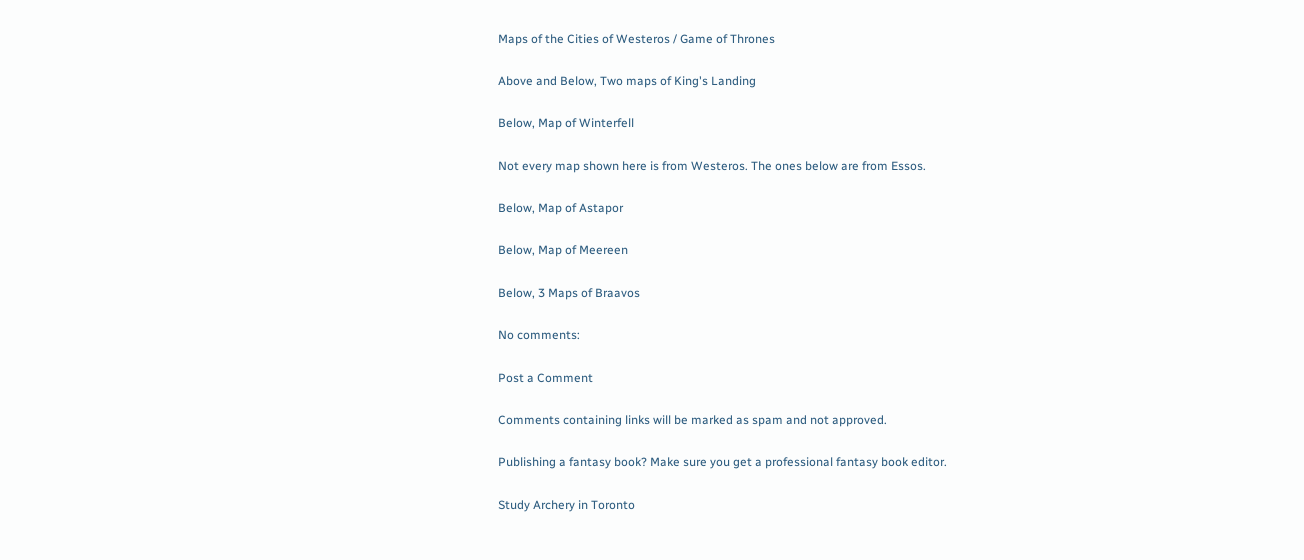Maps of the Cities of Westeros / Game of Thrones

Above and Below, Two maps of King's Landing

Below, Map of Winterfell

Not every map shown here is from Westeros. The ones below are from Essos.

Below, Map of Astapor

Below, Map of Meereen

Below, 3 Maps of Braavos

No comments:

Post a Comment

Comments containing links will be marked as spam and not approved.

Publishing a fantasy book? Make sure you get a professional fantasy book editor.

Study Archery in Toronto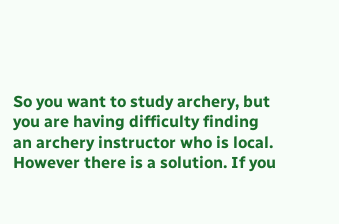So you want to study archery, but you are having difficulty finding an archery instructor who is local. However there is a solution. If you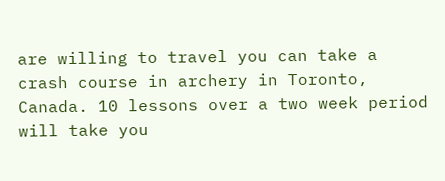are willing to travel you can take a crash course in archery in Toronto, Canada. 10 lessons over a two week period will take you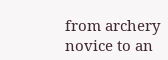from archery novice to an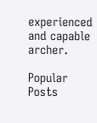experienced and capable archer.

Popular Posts